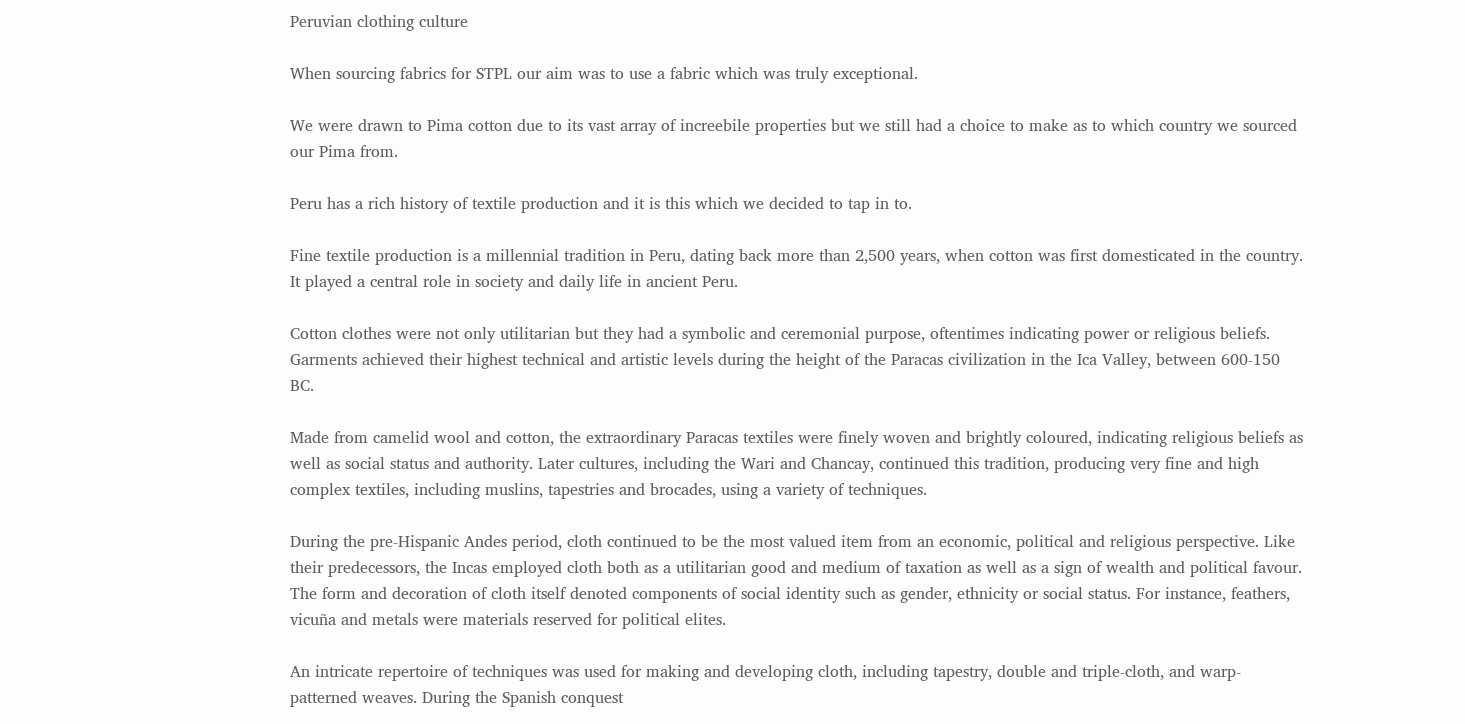Peruvian clothing culture

When sourcing fabrics for STPL our aim was to use a fabric which was truly exceptional.

We were drawn to Pima cotton due to its vast array of increebile properties but we still had a choice to make as to which country we sourced our Pima from.

Peru has a rich history of textile production and it is this which we decided to tap in to.

Fine textile production is a millennial tradition in Peru, dating back more than 2,500 years, when cotton was first domesticated in the country. It played a central role in society and daily life in ancient Peru.

Cotton clothes were not only utilitarian but they had a symbolic and ceremonial purpose, oftentimes indicating power or religious beliefs. Garments achieved their highest technical and artistic levels during the height of the Paracas civilization in the Ica Valley, between 600-150 BC.

Made from camelid wool and cotton, the extraordinary Paracas textiles were finely woven and brightly coloured, indicating religious beliefs as well as social status and authority. Later cultures, including the Wari and Chancay, continued this tradition, producing very fine and high complex textiles, including muslins, tapestries and brocades, using a variety of techniques.

During the pre-Hispanic Andes period, cloth continued to be the most valued item from an economic, political and religious perspective. Like their predecessors, the Incas employed cloth both as a utilitarian good and medium of taxation as well as a sign of wealth and political favour. The form and decoration of cloth itself denoted components of social identity such as gender, ethnicity or social status. For instance, feathers, vicuña and metals were materials reserved for political elites.

An intricate repertoire of techniques was used for making and developing cloth, including tapestry, double and triple-cloth, and warp-patterned weaves. During the Spanish conquest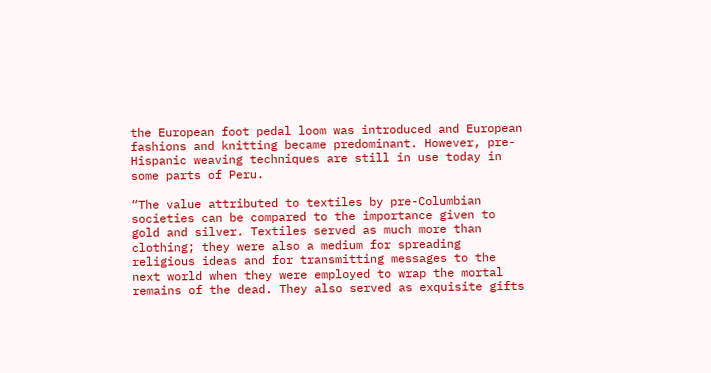the European foot pedal loom was introduced and European fashions and knitting became predominant. However, pre-Hispanic weaving techniques are still in use today in some parts of Peru.

“The value attributed to textiles by pre-Columbian societies can be compared to the importance given to gold and silver. Textiles served as much more than clothing; they were also a medium for spreading religious ideas and for transmitting messages to the next world when they were employed to wrap the mortal remains of the dead. They also served as exquisite gifts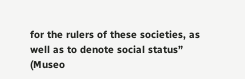for the rulers of these societies, as well as to denote social status” (Museo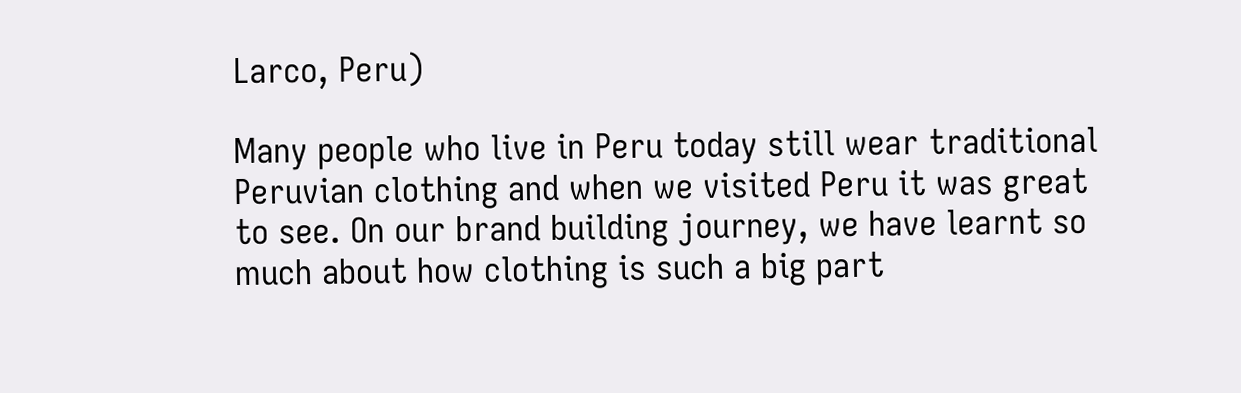Larco, Peru)

Many people who live in Peru today still wear traditional Peruvian clothing and when we visited Peru it was great to see. On our brand building journey, we have learnt so much about how clothing is such a big part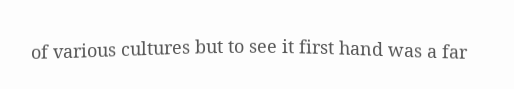of various cultures but to see it first hand was a far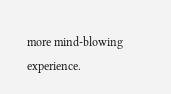more mind-blowing experience.